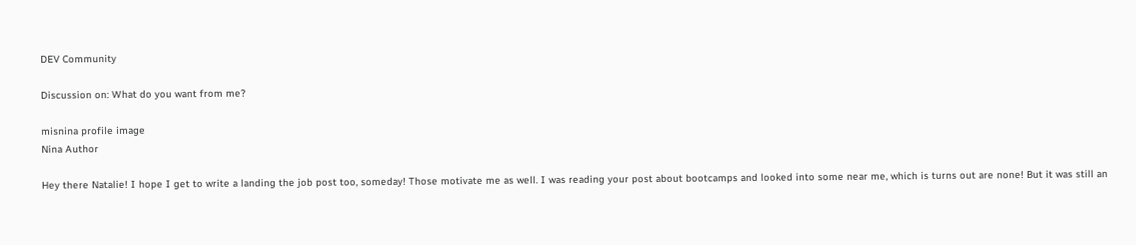DEV Community

Discussion on: What do you want from me?

misnina profile image
Nina Author

Hey there Natalie! I hope I get to write a landing the job post too, someday! Those motivate me as well. I was reading your post about bootcamps and looked into some near me, which is turns out are none! But it was still an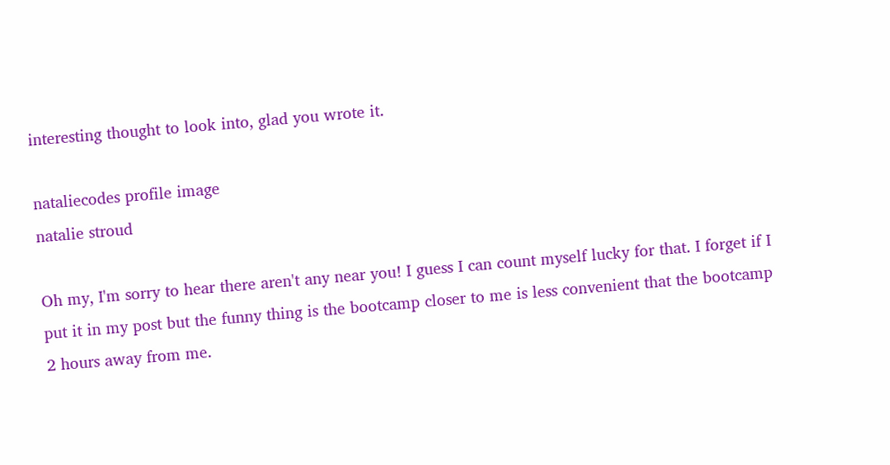interesting thought to look into, glad you wrote it.

nataliecodes profile image
natalie stroud

Oh my, I'm sorry to hear there aren't any near you! I guess I can count myself lucky for that. I forget if I put it in my post but the funny thing is the bootcamp closer to me is less convenient that the bootcamp 2 hours away from me.